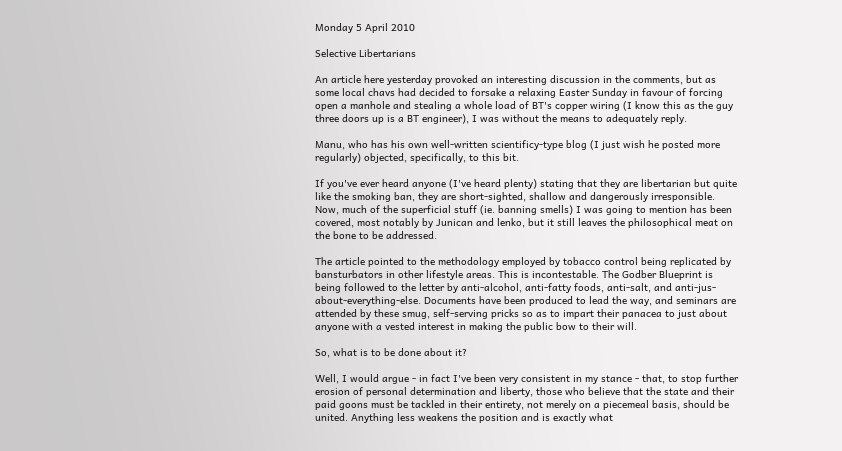Monday 5 April 2010

Selective Libertarians

An article here yesterday provoked an interesting discussion in the comments, but as some local chavs had decided to forsake a relaxing Easter Sunday in favour of forcing open a manhole and stealing a whole load of BT's copper wiring (I know this as the guy three doors up is a BT engineer), I was without the means to adequately reply.

Manu, who has his own well-written scientificy-type blog (I just wish he posted more regularly) objected, specifically, to this bit.

If you've ever heard anyone (I've heard plenty) stating that they are libertarian but quite like the smoking ban, they are short-sighted, shallow and dangerously irresponsible.
Now, much of the superficial stuff (ie. banning smells) I was going to mention has been covered, most notably by Junican and lenko, but it still leaves the philosophical meat on the bone to be addressed.

The article pointed to the methodology employed by tobacco control being replicated by bansturbators in other lifestyle areas. This is incontestable. The Godber Blueprint is being followed to the letter by anti-alcohol, anti-fatty foods, anti-salt, and anti-jus-about-everything-else. Documents have been produced to lead the way, and seminars are attended by these smug, self-serving pricks so as to impart their panacea to just about anyone with a vested interest in making the public bow to their will.

So, what is to be done about it?

Well, I would argue - in fact I've been very consistent in my stance - that, to stop further erosion of personal determination and liberty, those who believe that the state and their paid goons must be tackled in their entirety, not merely on a piecemeal basis, should be united. Anything less weakens the position and is exactly what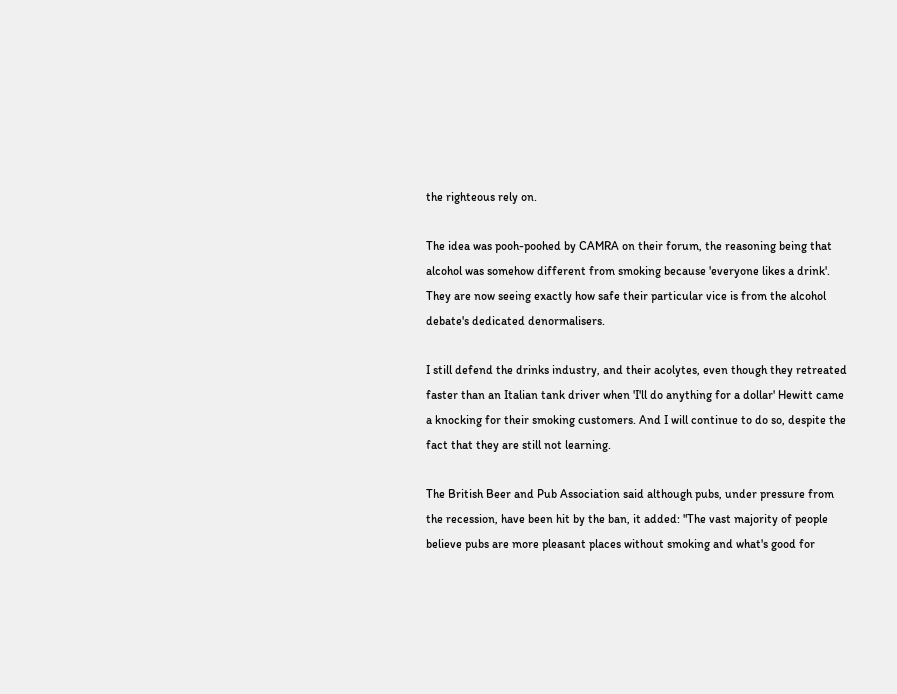the righteous rely on.

The idea was pooh-poohed by CAMRA on their forum, the reasoning being that alcohol was somehow different from smoking because 'everyone likes a drink'. They are now seeing exactly how safe their particular vice is from the alcohol debate's dedicated denormalisers.

I still defend the drinks industry, and their acolytes, even though they retreated faster than an Italian tank driver when 'I'll do anything for a dollar' Hewitt came a knocking for their smoking customers. And I will continue to do so, despite the fact that they are still not learning.

The British Beer and Pub Association said although pubs, under pressure from the recession, have been hit by the ban, it added: "The vast majority of people believe pubs are more pleasant places without smoking and what's good for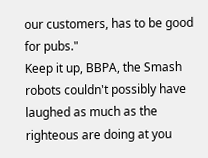our customers, has to be good for pubs."
Keep it up, BBPA, the Smash robots couldn't possibly have laughed as much as the righteous are doing at you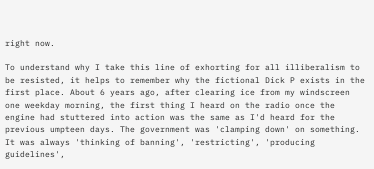right now.

To understand why I take this line of exhorting for all illiberalism to be resisted, it helps to remember why the fictional Dick P exists in the first place. About 6 years ago, after clearing ice from my windscreen one weekday morning, the first thing I heard on the radio once the engine had stuttered into action was the same as I'd heard for the previous umpteen days. The government was 'clamping down' on something. It was always 'thinking of banning', 'restricting', 'producing guidelines',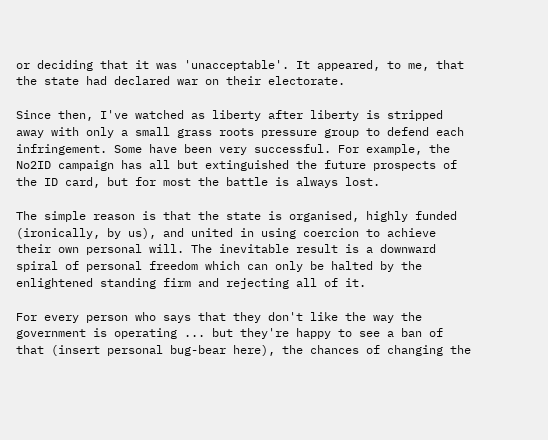or deciding that it was 'unacceptable'. It appeared, to me, that the state had declared war on their electorate.

Since then, I've watched as liberty after liberty is stripped away with only a small grass roots pressure group to defend each infringement. Some have been very successful. For example, the No2ID campaign has all but extinguished the future prospects of the ID card, but for most the battle is always lost.

The simple reason is that the state is organised, highly funded (ironically, by us), and united in using coercion to achieve their own personal will. The inevitable result is a downward spiral of personal freedom which can only be halted by the enlightened standing firm and rejecting all of it.

For every person who says that they don't like the way the government is operating ... but they're happy to see a ban of that (insert personal bug-bear here), the chances of changing the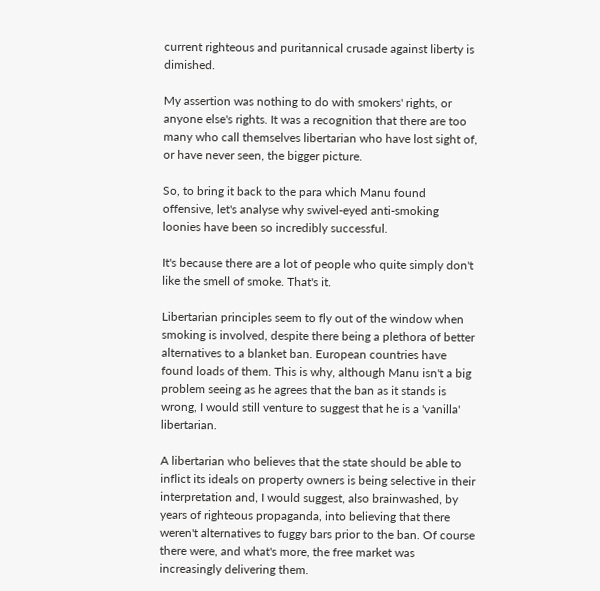current righteous and puritannical crusade against liberty is dimished.

My assertion was nothing to do with smokers' rights, or anyone else's rights. It was a recognition that there are too many who call themselves libertarian who have lost sight of, or have never seen, the bigger picture.

So, to bring it back to the para which Manu found offensive, let's analyse why swivel-eyed anti-smoking loonies have been so incredibly successful.

It's because there are a lot of people who quite simply don't like the smell of smoke. That's it.

Libertarian principles seem to fly out of the window when smoking is involved, despite there being a plethora of better alternatives to a blanket ban. European countries have found loads of them. This is why, although Manu isn't a big problem seeing as he agrees that the ban as it stands is wrong, I would still venture to suggest that he is a 'vanilla' libertarian.

A libertarian who believes that the state should be able to inflict its ideals on property owners is being selective in their interpretation and, I would suggest, also brainwashed, by years of righteous propaganda, into believing that there weren't alternatives to fuggy bars prior to the ban. Of course there were, and what's more, the free market was increasingly delivering them.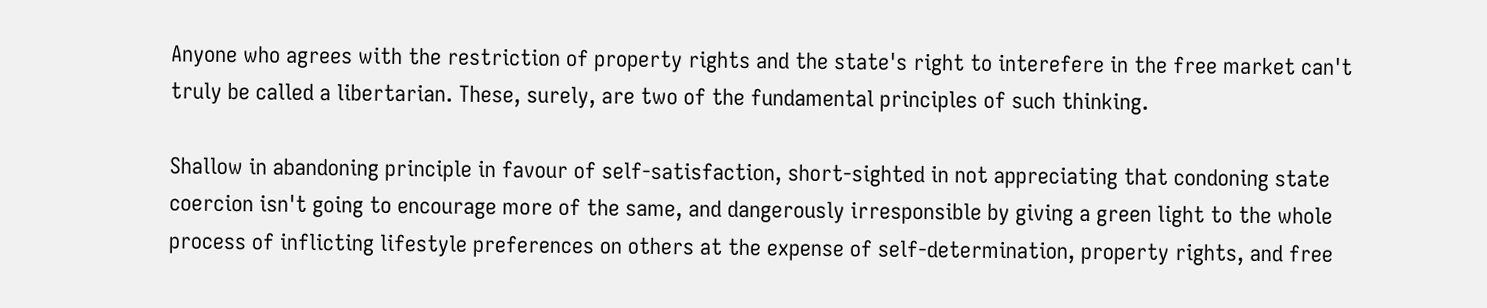Anyone who agrees with the restriction of property rights and the state's right to interefere in the free market can't truly be called a libertarian. These, surely, are two of the fundamental principles of such thinking.

Shallow in abandoning principle in favour of self-satisfaction, short-sighted in not appreciating that condoning state coercion isn't going to encourage more of the same, and dangerously irresponsible by giving a green light to the whole process of inflicting lifestyle preferences on others at the expense of self-determination, property rights, and free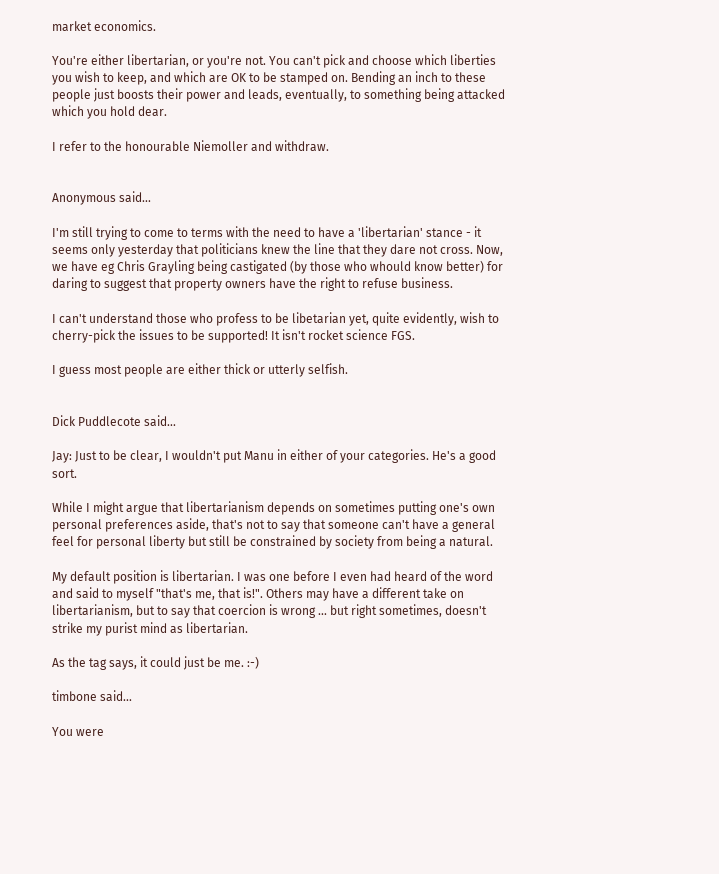market economics.

You're either libertarian, or you're not. You can't pick and choose which liberties you wish to keep, and which are OK to be stamped on. Bending an inch to these people just boosts their power and leads, eventually, to something being attacked which you hold dear.

I refer to the honourable Niemoller and withdraw.


Anonymous said...

I'm still trying to come to terms with the need to have a 'libertarian' stance - it seems only yesterday that politicians knew the line that they dare not cross. Now, we have eg Chris Grayling being castigated (by those who whould know better) for daring to suggest that property owners have the right to refuse business.

I can't understand those who profess to be libetarian yet, quite evidently, wish to cherry-pick the issues to be supported! It isn't rocket science FGS.

I guess most people are either thick or utterly selfish.


Dick Puddlecote said...

Jay: Just to be clear, I wouldn't put Manu in either of your categories. He's a good sort.

While I might argue that libertarianism depends on sometimes putting one's own personal preferences aside, that's not to say that someone can't have a general feel for personal liberty but still be constrained by society from being a natural.

My default position is libertarian. I was one before I even had heard of the word and said to myself "that's me, that is!". Others may have a different take on libertarianism, but to say that coercion is wrong ... but right sometimes, doesn't strike my purist mind as libertarian.

As the tag says, it could just be me. :-)

timbone said...

You were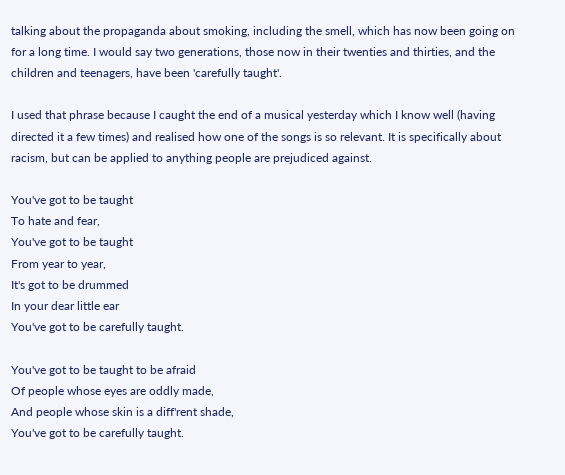talking about the propaganda about smoking, including the smell, which has now been going on for a long time. I would say two generations, those now in their twenties and thirties, and the children and teenagers, have been 'carefully taught'.

I used that phrase because I caught the end of a musical yesterday which I know well (having directed it a few times) and realised how one of the songs is so relevant. It is specifically about racism, but can be applied to anything people are prejudiced against.

You've got to be taught
To hate and fear,
You've got to be taught
From year to year,
It's got to be drummed
In your dear little ear
You've got to be carefully taught.

You've got to be taught to be afraid
Of people whose eyes are oddly made,
And people whose skin is a diff'rent shade,
You've got to be carefully taught.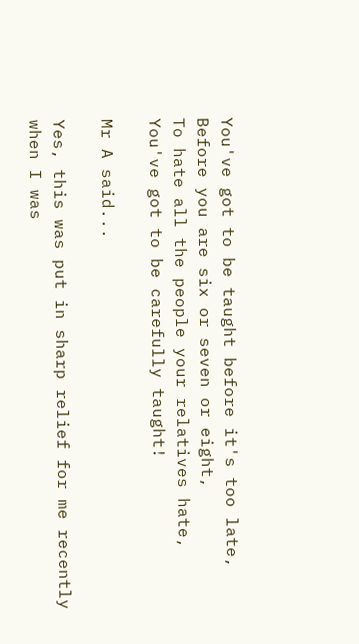You've got to be taught before it's too late,
Before you are six or seven or eight,
To hate all the people your relatives hate,
You've got to be carefully taught!

Mr A said...

Yes, this was put in sharp relief for me recently when I was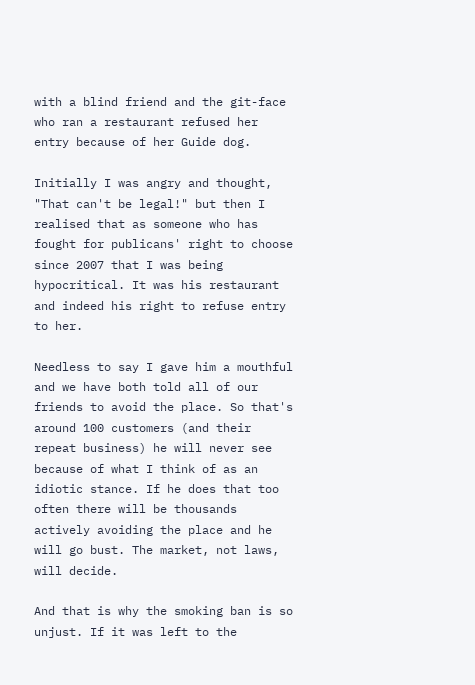with a blind friend and the git-face who ran a restaurant refused her entry because of her Guide dog.

Initially I was angry and thought, "That can't be legal!" but then I realised that as someone who has fought for publicans' right to choose since 2007 that I was being hypocritical. It was his restaurant and indeed his right to refuse entry to her.

Needless to say I gave him a mouthful and we have both told all of our friends to avoid the place. So that's around 100 customers (and their repeat business) he will never see because of what I think of as an idiotic stance. If he does that too often there will be thousands actively avoiding the place and he will go bust. The market, not laws, will decide.

And that is why the smoking ban is so unjust. If it was left to the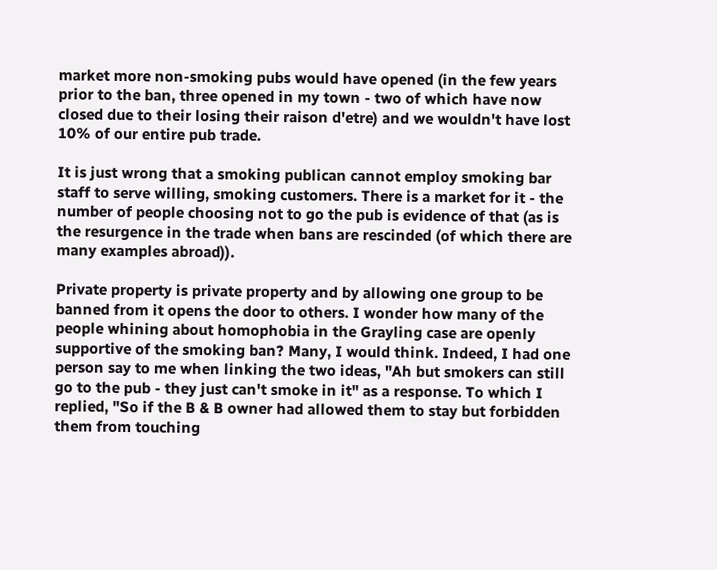market more non-smoking pubs would have opened (in the few years prior to the ban, three opened in my town - two of which have now closed due to their losing their raison d'etre) and we wouldn't have lost 10% of our entire pub trade.

It is just wrong that a smoking publican cannot employ smoking bar staff to serve willing, smoking customers. There is a market for it - the number of people choosing not to go the pub is evidence of that (as is the resurgence in the trade when bans are rescinded (of which there are many examples abroad)).

Private property is private property and by allowing one group to be banned from it opens the door to others. I wonder how many of the people whining about homophobia in the Grayling case are openly supportive of the smoking ban? Many, I would think. Indeed, I had one person say to me when linking the two ideas, "Ah but smokers can still go to the pub - they just can't smoke in it" as a response. To which I replied, "So if the B & B owner had allowed them to stay but forbidden them from touching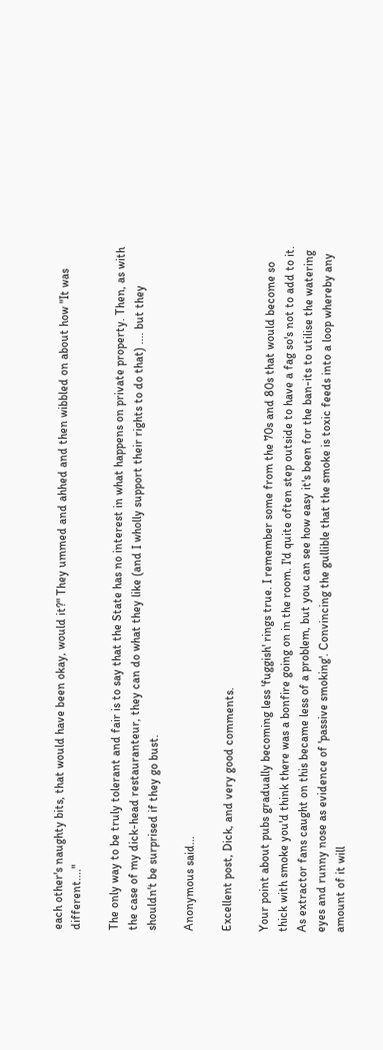each other's naughty bits, that would have been okay, would it?" They ummed and ahhed and then wibbled on about how "It was different...."

The only way to be truly tolerant and fair is to say that the State has no interest in what happens on private property. Then, as with the case of my dick-head restauranteur, they can do what they like (and I wholly support their rights to do that) .... but they shouldn't be surprised if they go bust.

Anonymous said...

Excellent post, Dick, and very good comments.

Your point about pubs gradually becoming less 'fuggish' rings true. I remember some from the 70s and 80s that would become so thick with smoke you'd think there was a bonfire going on in the room. I'd quite often step outside to have a fag so's not to add to it. As extractor fans caught on this became less of a problem, but you can see how easy it's been for the ban-its to utilise the watering eyes and runny nose as evidence of 'passive smoking'. Convincing the gullible that the smoke is toxic feeds into a loop whereby any amount of it will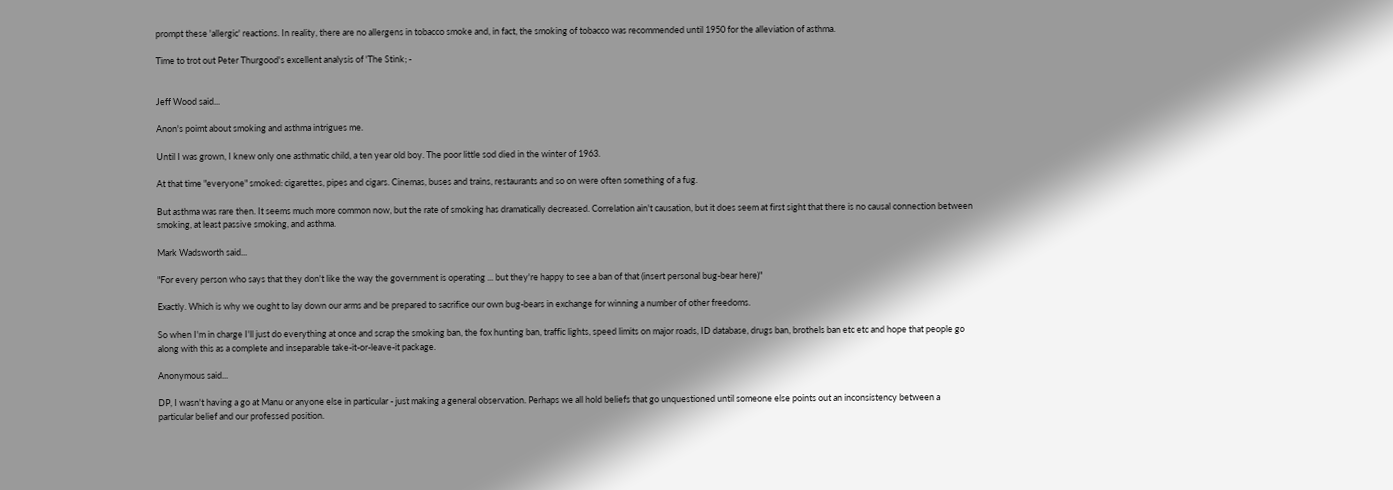prompt these 'allergic' reactions. In reality, there are no allergens in tobacco smoke and, in fact, the smoking of tobacco was recommended until 1950 for the alleviation of asthma.

Time to trot out Peter Thurgood's excellent analysis of 'The Stink; -


Jeff Wood said...

Anon's poimt about smoking and asthma intrigues me.

Until I was grown, I knew only one asthmatic child, a ten year old boy. The poor little sod died in the winter of 1963.

At that time "everyone" smoked: cigarettes, pipes and cigars. Cinemas, buses and trains, restaurants and so on were often something of a fug.

But asthma was rare then. It seems much more common now, but the rate of smoking has dramatically decreased. Correlation ain't causation, but it does seem at first sight that there is no causal connection between smoking, at least passive smoking, and asthma.

Mark Wadsworth said...

"For every person who says that they don't like the way the government is operating ... but they're happy to see a ban of that (insert personal bug-bear here)"

Exactly. Which is why we ought to lay down our arms and be prepared to sacrifice our own bug-bears in exchange for winning a number of other freedoms.

So when I'm in charge I'll just do everything at once and scrap the smoking ban, the fox hunting ban, traffic lights, speed limits on major roads, ID database, drugs ban, brothels ban etc etc and hope that people go along with this as a complete and inseparable take-it-or-leave-it package.

Anonymous said...

DP, I wasn't having a go at Manu or anyone else in particular - just making a general observation. Perhaps we all hold beliefs that go unquestioned until someone else points out an inconsistency between a particular belief and our professed position.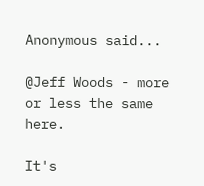Anonymous said...

@Jeff Woods - more or less the same here.

It's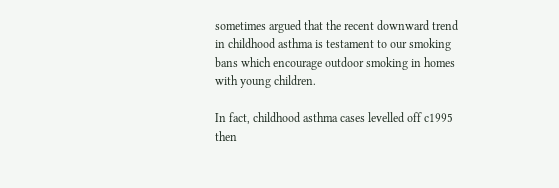sometimes argued that the recent downward trend in childhood asthma is testament to our smoking bans which encourage outdoor smoking in homes with young children.

In fact, childhood asthma cases levelled off c1995 then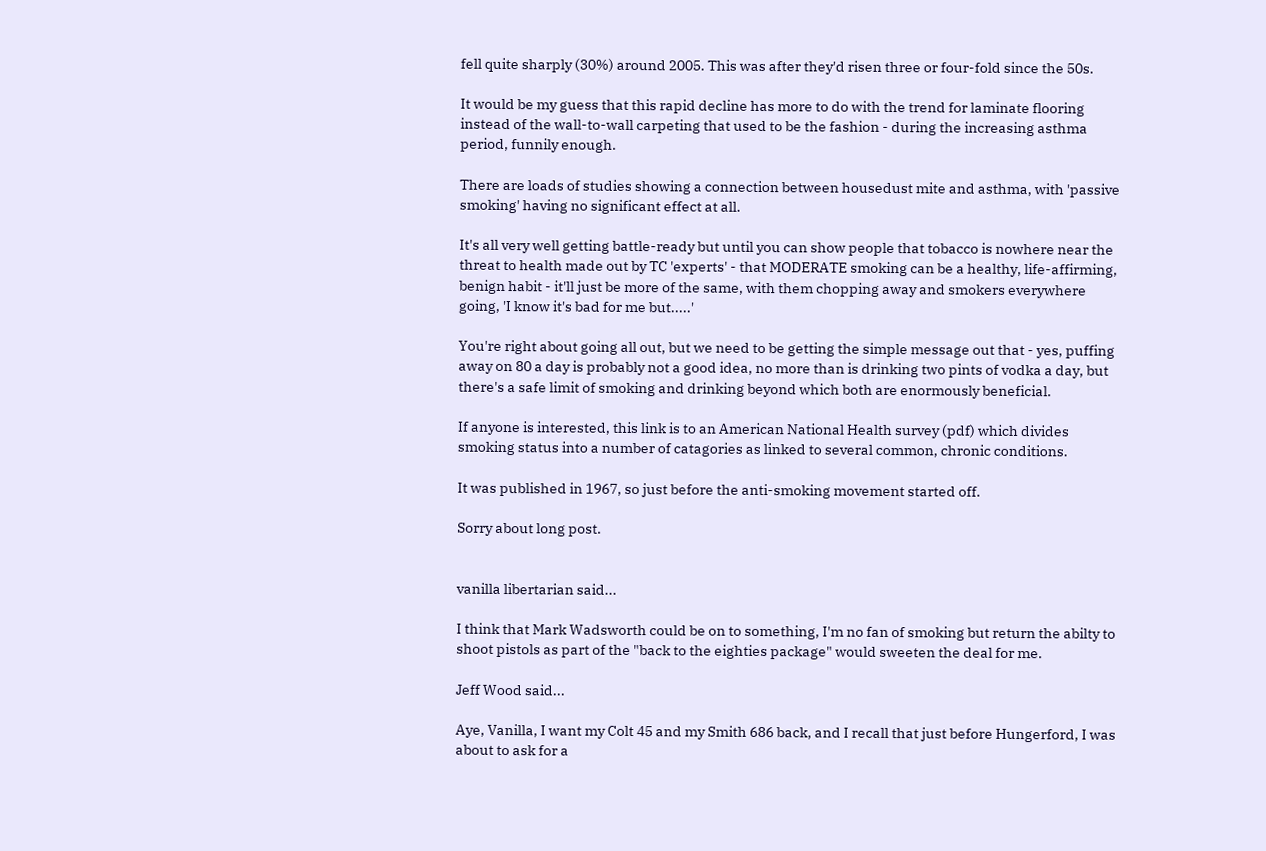fell quite sharply (30%) around 2005. This was after they'd risen three or four-fold since the 50s.

It would be my guess that this rapid decline has more to do with the trend for laminate flooring instead of the wall-to-wall carpeting that used to be the fashion - during the increasing asthma period, funnily enough.

There are loads of studies showing a connection between housedust mite and asthma, with 'passive smoking' having no significant effect at all.

It's all very well getting battle-ready but until you can show people that tobacco is nowhere near the threat to health made out by TC 'experts' - that MODERATE smoking can be a healthy, life-affirming, benign habit - it'll just be more of the same, with them chopping away and smokers everywhere going, 'I know it's bad for me but.....'

You're right about going all out, but we need to be getting the simple message out that - yes, puffing away on 80 a day is probably not a good idea, no more than is drinking two pints of vodka a day, but there's a safe limit of smoking and drinking beyond which both are enormously beneficial.

If anyone is interested, this link is to an American National Health survey (pdf) which divides smoking status into a number of catagories as linked to several common, chronic conditions.

It was published in 1967, so just before the anti-smoking movement started off.

Sorry about long post.


vanilla libertarian said...

I think that Mark Wadsworth could be on to something, I'm no fan of smoking but return the abilty to shoot pistols as part of the "back to the eighties package" would sweeten the deal for me.

Jeff Wood said...

Aye, Vanilla, I want my Colt 45 and my Smith 686 back, and I recall that just before Hungerford, I was about to ask for a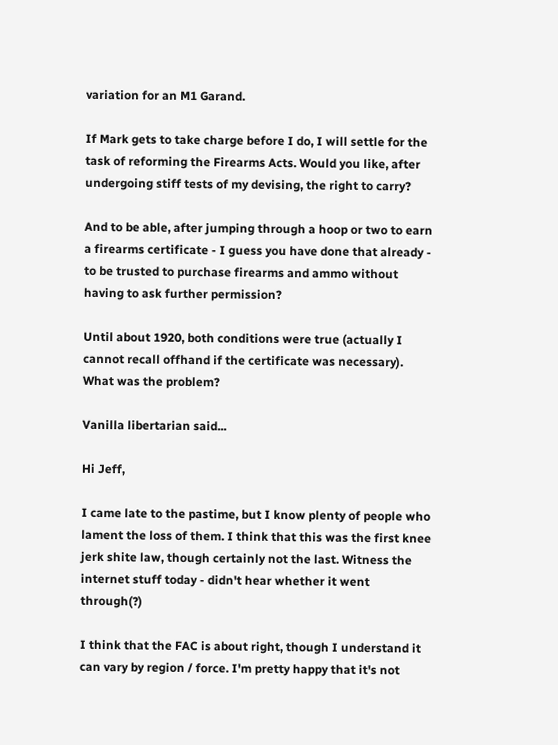variation for an M1 Garand.

If Mark gets to take charge before I do, I will settle for the task of reforming the Firearms Acts. Would you like, after undergoing stiff tests of my devising, the right to carry?

And to be able, after jumping through a hoop or two to earn a firearms certificate - I guess you have done that already - to be trusted to purchase firearms and ammo without having to ask further permission?

Until about 1920, both conditions were true (actually I cannot recall offhand if the certificate was necessary). What was the problem?

Vanilla libertarian said...

Hi Jeff,

I came late to the pastime, but I know plenty of people who lament the loss of them. I think that this was the first knee jerk shite law, though certainly not the last. Witness the internet stuff today - didn't hear whether it went through(?)

I think that the FAC is about right, though I understand it can vary by region / force. I'm pretty happy that it's not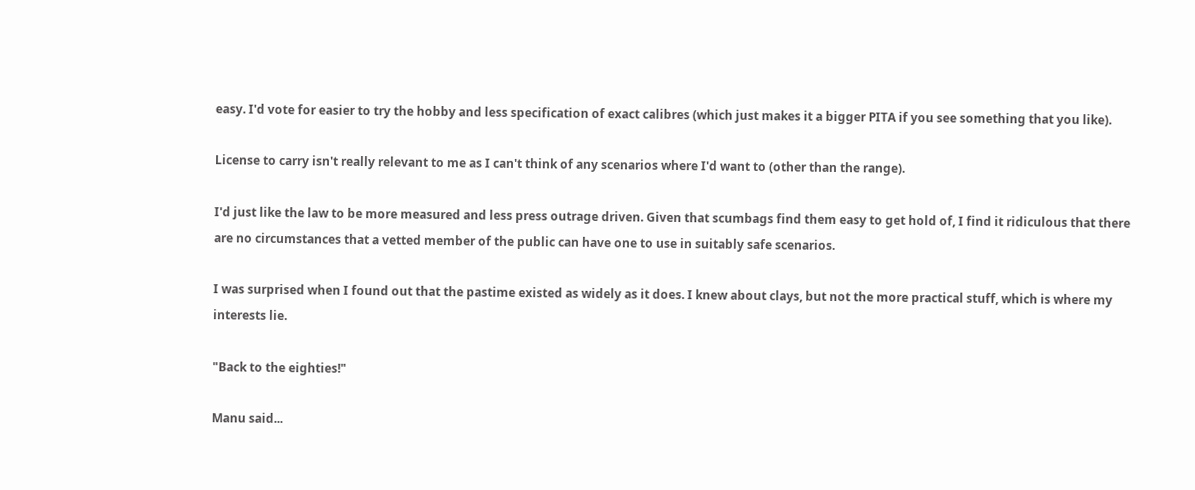easy. I'd vote for easier to try the hobby and less specification of exact calibres (which just makes it a bigger PITA if you see something that you like).

License to carry isn't really relevant to me as I can't think of any scenarios where I'd want to (other than the range).

I'd just like the law to be more measured and less press outrage driven. Given that scumbags find them easy to get hold of, I find it ridiculous that there are no circumstances that a vetted member of the public can have one to use in suitably safe scenarios.

I was surprised when I found out that the pastime existed as widely as it does. I knew about clays, but not the more practical stuff, which is where my interests lie.

"Back to the eighties!"

Manu said...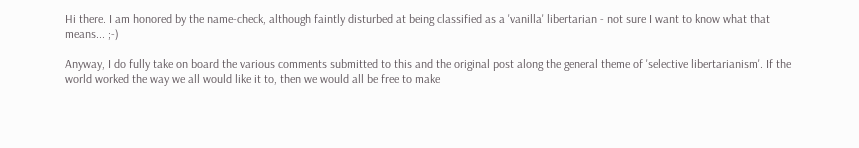Hi there. I am honored by the name-check, although faintly disturbed at being classified as a 'vanilla' libertarian - not sure I want to know what that means... ;-)

Anyway, I do fully take on board the various comments submitted to this and the original post along the general theme of 'selective libertarianism'. If the world worked the way we all would like it to, then we would all be free to make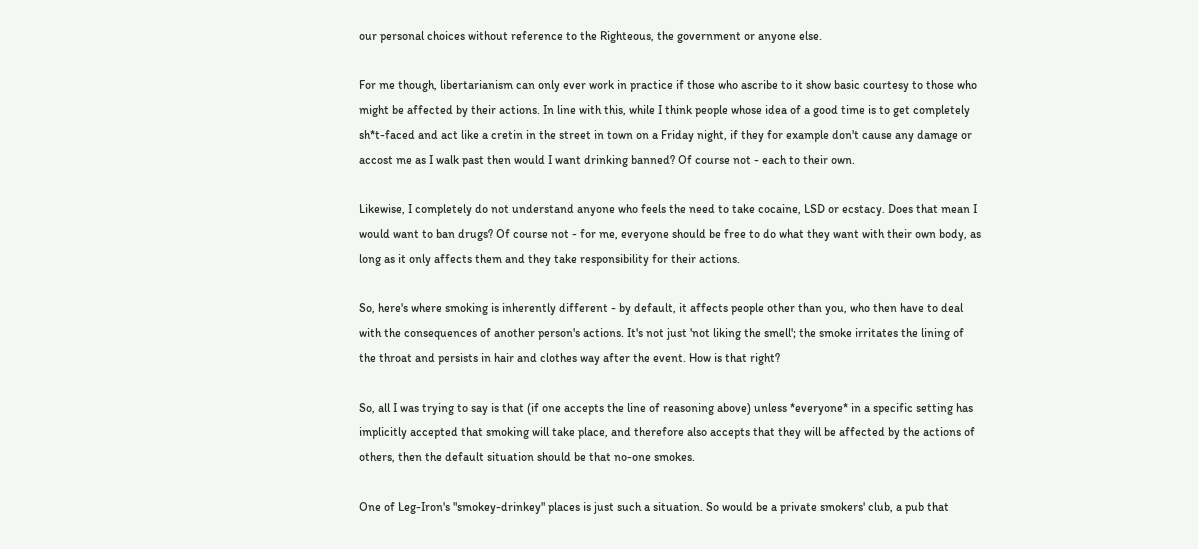our personal choices without reference to the Righteous, the government or anyone else.

For me though, libertarianism can only ever work in practice if those who ascribe to it show basic courtesy to those who might be affected by their actions. In line with this, while I think people whose idea of a good time is to get completely sh*t-faced and act like a cretin in the street in town on a Friday night, if they for example don't cause any damage or accost me as I walk past then would I want drinking banned? Of course not - each to their own.

Likewise, I completely do not understand anyone who feels the need to take cocaine, LSD or ecstacy. Does that mean I would want to ban drugs? Of course not - for me, everyone should be free to do what they want with their own body, as long as it only affects them and they take responsibility for their actions.

So, here's where smoking is inherently different - by default, it affects people other than you, who then have to deal with the consequences of another person's actions. It's not just 'not liking the smell'; the smoke irritates the lining of the throat and persists in hair and clothes way after the event. How is that right?

So, all I was trying to say is that (if one accepts the line of reasoning above) unless *everyone* in a specific setting has implicitly accepted that smoking will take place, and therefore also accepts that they will be affected by the actions of others, then the default situation should be that no-one smokes.

One of Leg-Iron's "smokey-drinkey" places is just such a situation. So would be a private smokers' club, a pub that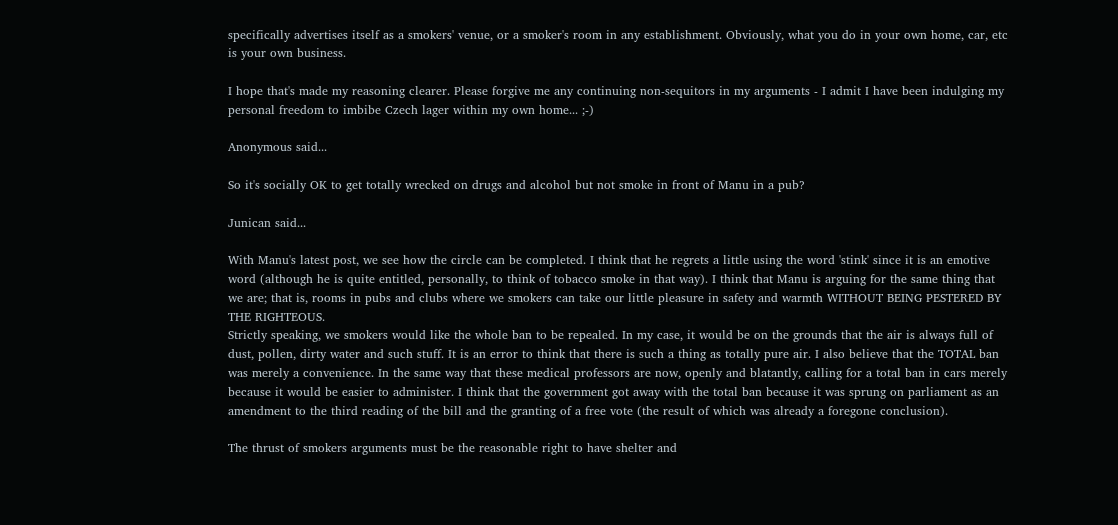specifically advertises itself as a smokers' venue, or a smoker's room in any establishment. Obviously, what you do in your own home, car, etc is your own business.

I hope that's made my reasoning clearer. Please forgive me any continuing non-sequitors in my arguments - I admit I have been indulging my personal freedom to imbibe Czech lager within my own home... ;-)

Anonymous said...

So it's socially OK to get totally wrecked on drugs and alcohol but not smoke in front of Manu in a pub?

Junican said...

With Manu's latest post, we see how the circle can be completed. I think that he regrets a little using the word 'stink' since it is an emotive word (although he is quite entitled, personally, to think of tobacco smoke in that way). I think that Manu is arguing for the same thing that we are; that is, rooms in pubs and clubs where we smokers can take our little pleasure in safety and warmth WITHOUT BEING PESTERED BY THE RIGHTEOUS.
Strictly speaking, we smokers would like the whole ban to be repealed. In my case, it would be on the grounds that the air is always full of dust, pollen, dirty water and such stuff. It is an error to think that there is such a thing as totally pure air. I also believe that the TOTAL ban was merely a convenience. In the same way that these medical professors are now, openly and blatantly, calling for a total ban in cars merely because it would be easier to administer. I think that the government got away with the total ban because it was sprung on parliament as an amendment to the third reading of the bill and the granting of a free vote (the result of which was already a foregone conclusion).

The thrust of smokers arguments must be the reasonable right to have shelter and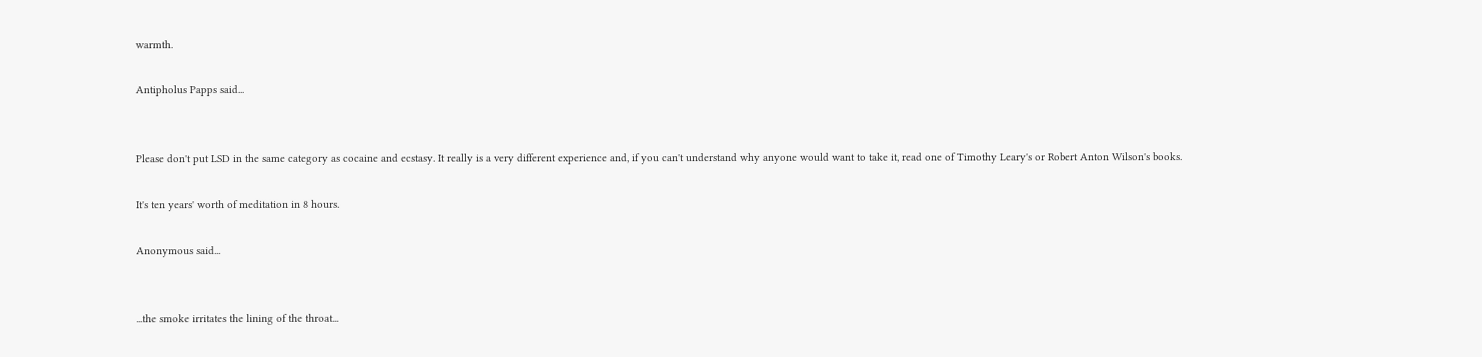warmth.

Antipholus Papps said...


Please don't put LSD in the same category as cocaine and ecstasy. It really is a very different experience and, if you can't understand why anyone would want to take it, read one of Timothy Leary's or Robert Anton Wilson's books.

It's ten years' worth of meditation in 8 hours.

Anonymous said...


...the smoke irritates the lining of the throat...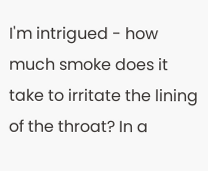I'm intrigued - how much smoke does it take to irritate the lining of the throat? In a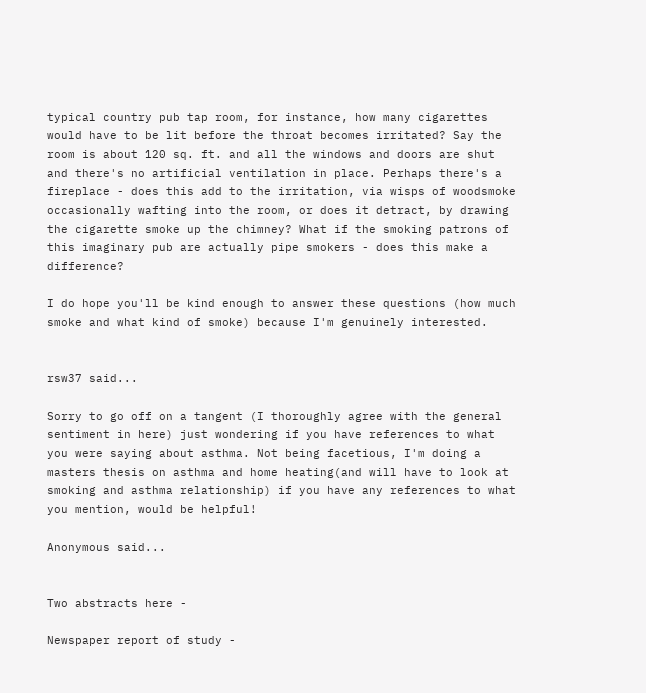typical country pub tap room, for instance, how many cigarettes would have to be lit before the throat becomes irritated? Say the room is about 120 sq. ft. and all the windows and doors are shut and there's no artificial ventilation in place. Perhaps there's a fireplace - does this add to the irritation, via wisps of woodsmoke occasionally wafting into the room, or does it detract, by drawing the cigarette smoke up the chimney? What if the smoking patrons of this imaginary pub are actually pipe smokers - does this make a difference?

I do hope you'll be kind enough to answer these questions (how much smoke and what kind of smoke) because I'm genuinely interested.


rsw37 said...

Sorry to go off on a tangent (I thoroughly agree with the general sentiment in here) just wondering if you have references to what you were saying about asthma. Not being facetious, I'm doing a masters thesis on asthma and home heating(and will have to look at smoking and asthma relationship) if you have any references to what you mention, would be helpful!

Anonymous said...


Two abstracts here -

Newspaper report of study -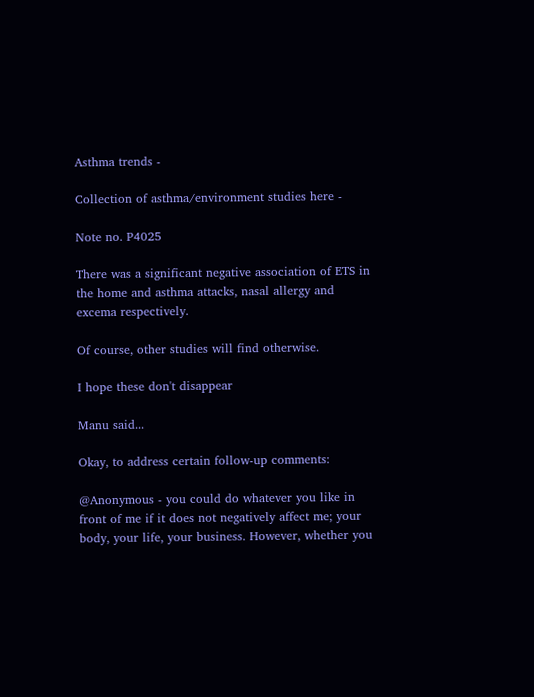Asthma trends -

Collection of asthma/environment studies here -

Note no. P4025

There was a significant negative association of ETS in the home and asthma attacks, nasal allergy and excema respectively.

Of course, other studies will find otherwise.

I hope these don't disappear

Manu said...

Okay, to address certain follow-up comments:

@Anonymous - you could do whatever you like in front of me if it does not negatively affect me; your body, your life, your business. However, whether you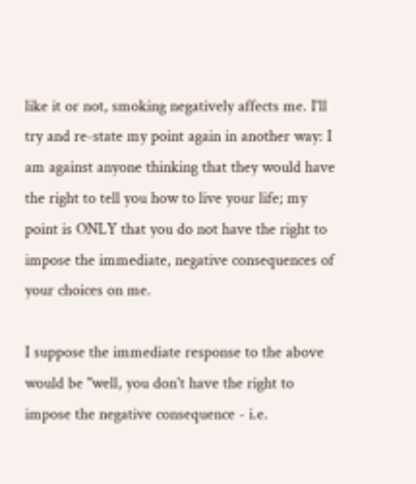like it or not, smoking negatively affects me. I'll try and re-state my point again in another way: I am against anyone thinking that they would have the right to tell you how to live your life; my point is ONLY that you do not have the right to impose the immediate, negative consequences of your choices on me.

I suppose the immediate response to the above would be "well, you don't have the right to impose the negative consequence - i.e.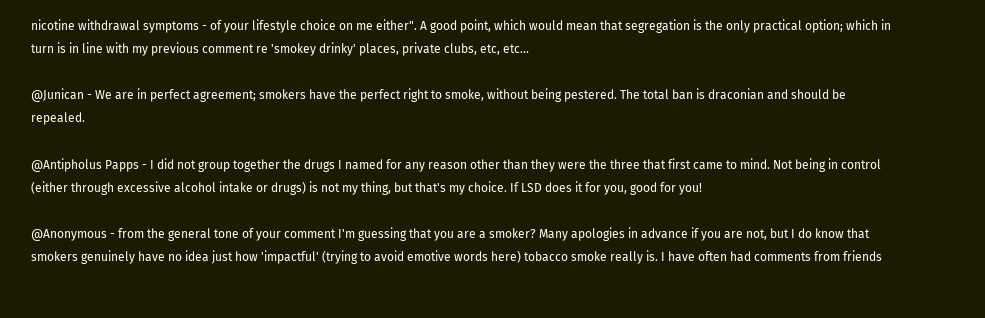nicotine withdrawal symptoms - of your lifestyle choice on me either". A good point, which would mean that segregation is the only practical option; which in turn is in line with my previous comment re 'smokey drinky' places, private clubs, etc, etc...

@Junican - We are in perfect agreement; smokers have the perfect right to smoke, without being pestered. The total ban is draconian and should be repealed.

@Antipholus Papps - I did not group together the drugs I named for any reason other than they were the three that first came to mind. Not being in control (either through excessive alcohol intake or drugs) is not my thing, but that's my choice. If LSD does it for you, good for you!

@Anonymous - from the general tone of your comment I'm guessing that you are a smoker? Many apologies in advance if you are not, but I do know that smokers genuinely have no idea just how 'impactful' (trying to avoid emotive words here) tobacco smoke really is. I have often had comments from friends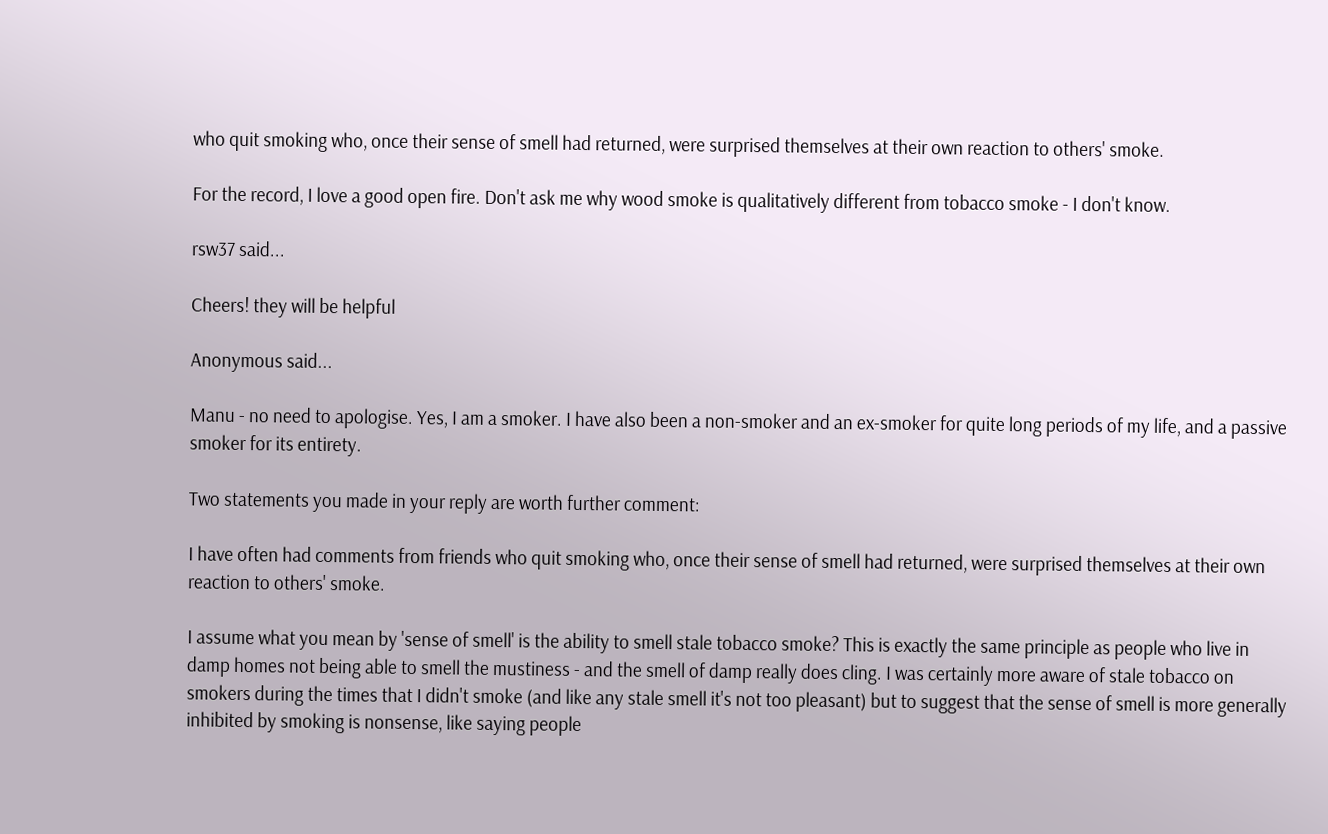who quit smoking who, once their sense of smell had returned, were surprised themselves at their own reaction to others' smoke.

For the record, I love a good open fire. Don't ask me why wood smoke is qualitatively different from tobacco smoke - I don't know.

rsw37 said...

Cheers! they will be helpful

Anonymous said...

Manu - no need to apologise. Yes, I am a smoker. I have also been a non-smoker and an ex-smoker for quite long periods of my life, and a passive smoker for its entirety.

Two statements you made in your reply are worth further comment:

I have often had comments from friends who quit smoking who, once their sense of smell had returned, were surprised themselves at their own reaction to others' smoke.

I assume what you mean by 'sense of smell' is the ability to smell stale tobacco smoke? This is exactly the same principle as people who live in damp homes not being able to smell the mustiness - and the smell of damp really does cling. I was certainly more aware of stale tobacco on smokers during the times that I didn't smoke (and like any stale smell it's not too pleasant) but to suggest that the sense of smell is more generally inhibited by smoking is nonsense, like saying people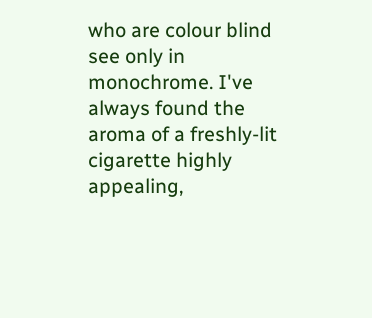who are colour blind see only in monochrome. I've always found the aroma of a freshly-lit cigarette highly appealing,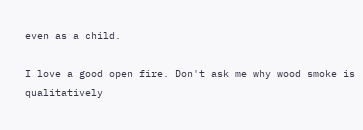even as a child.

I love a good open fire. Don't ask me why wood smoke is qualitatively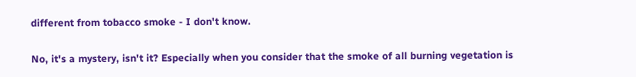different from tobacco smoke - I don't know.

No, it's a mystery, isn't it? Especially when you consider that the smoke of all burning vegetation is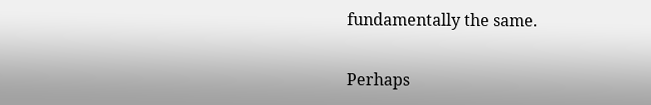fundamentally the same.

Perhaps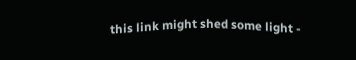this link might shed some light -